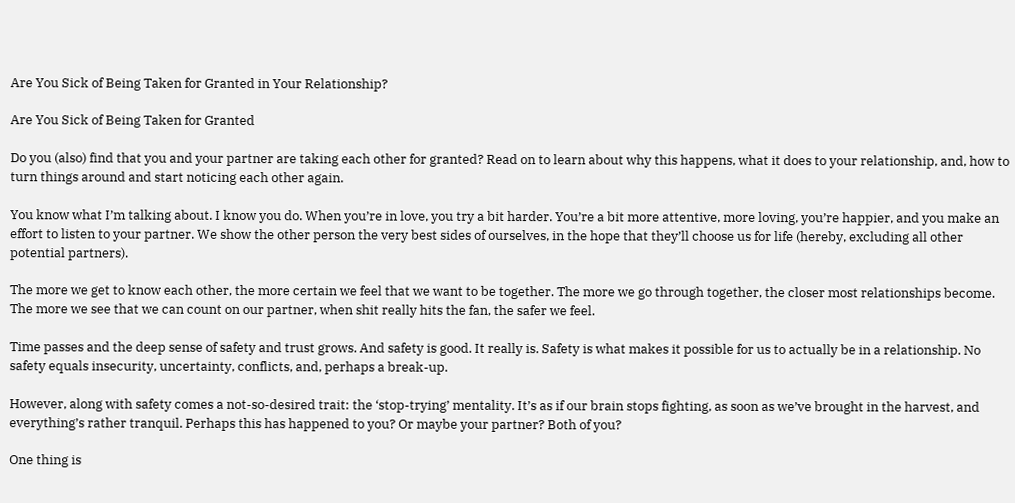Are You Sick of Being Taken for Granted in Your Relationship?

Are You Sick of Being Taken for Granted

Do you (also) find that you and your partner are taking each other for granted? Read on to learn about why this happens, what it does to your relationship, and, how to turn things around and start noticing each other again.

You know what I’m talking about. I know you do. When you’re in love, you try a bit harder. You’re a bit more attentive, more loving, you’re happier, and you make an effort to listen to your partner. We show the other person the very best sides of ourselves, in the hope that they’ll choose us for life (hereby, excluding all other potential partners).

The more we get to know each other, the more certain we feel that we want to be together. The more we go through together, the closer most relationships become. The more we see that we can count on our partner, when shit really hits the fan, the safer we feel.

Time passes and the deep sense of safety and trust grows. And safety is good. It really is. Safety is what makes it possible for us to actually be in a relationship. No safety equals insecurity, uncertainty, conflicts, and, perhaps a break-up.

However, along with safety comes a not-so-desired trait: the ‘stop-trying’ mentality. It’s as if our brain stops fighting, as soon as we’ve brought in the harvest, and everything’s rather tranquil. Perhaps this has happened to you? Or maybe your partner? Both of you?

One thing is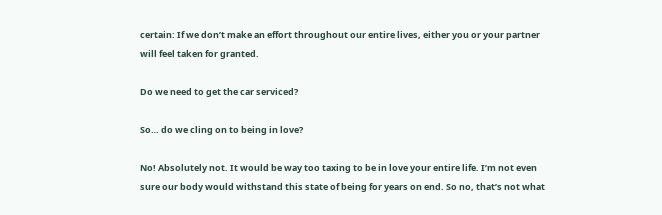certain: If we don’t make an effort throughout our entire lives, either you or your partner will feel taken for granted.

Do we need to get the car serviced?

So… do we cling on to being in love?

No! Absolutely not. It would be way too taxing to be in love your entire life. I’m not even sure our body would withstand this state of being for years on end. So no, that’s not what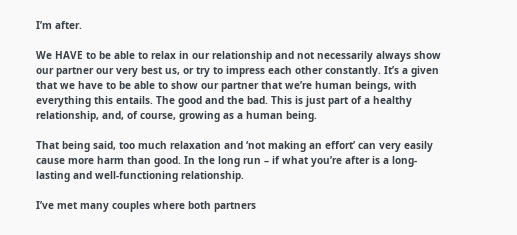I’m after.

We HAVE to be able to relax in our relationship and not necessarily always show our partner our very best us, or try to impress each other constantly. It’s a given that we have to be able to show our partner that we’re human beings, with everything this entails. The good and the bad. This is just part of a healthy relationship, and, of course, growing as a human being.

That being said, too much relaxation and ‘not making an effort’ can very easily cause more harm than good. In the long run – if what you’re after is a long-lasting and well-functioning relationship.

I’ve met many couples where both partners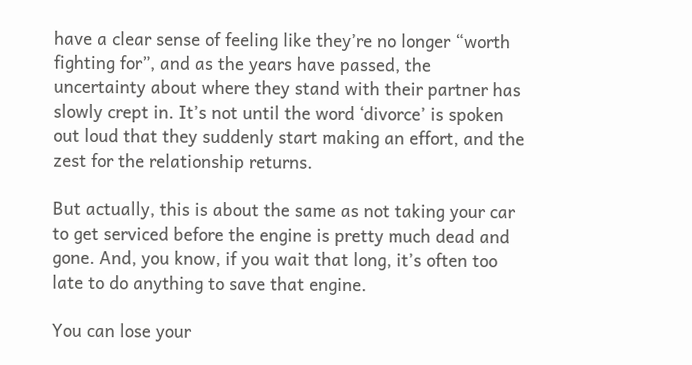have a clear sense of feeling like they’re no longer “worth fighting for”, and as the years have passed, the uncertainty about where they stand with their partner has slowly crept in. It’s not until the word ‘divorce’ is spoken out loud that they suddenly start making an effort, and the zest for the relationship returns.

But actually, this is about the same as not taking your car to get serviced before the engine is pretty much dead and gone. And, you know, if you wait that long, it’s often too late to do anything to save that engine.

You can lose your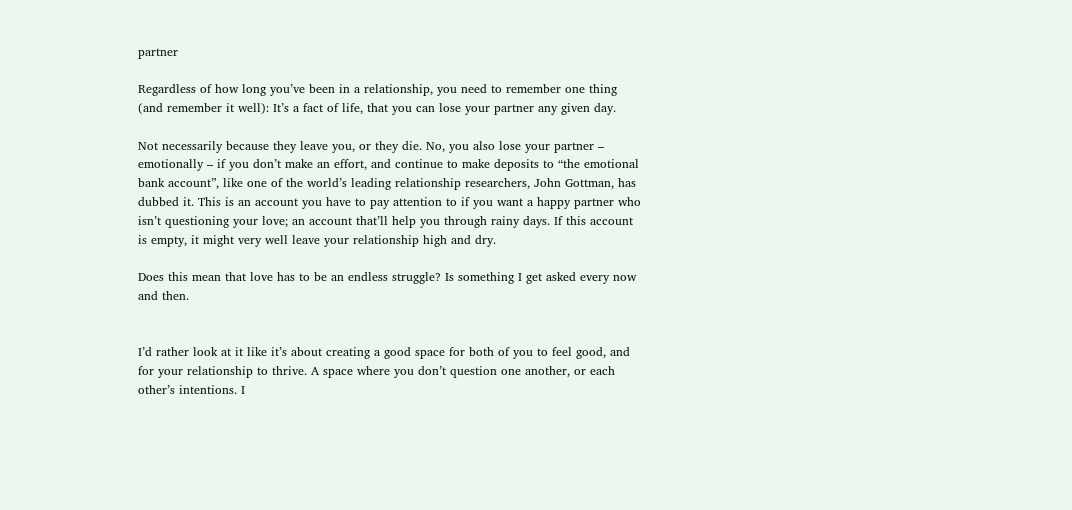partner

Regardless of how long you’ve been in a relationship, you need to remember one thing (and remember it well): It’s a fact of life, that you can lose your partner any given day.

Not necessarily because they leave you, or they die. No, you also lose your partner – emotionally – if you don’t make an effort, and continue to make deposits to “the emotional bank account”, like one of the world’s leading relationship researchers, John Gottman, has dubbed it. This is an account you have to pay attention to if you want a happy partner who isn’t questioning your love; an account that’ll help you through rainy days. If this account is empty, it might very well leave your relationship high and dry.

Does this mean that love has to be an endless struggle? Is something I get asked every now and then.


I’d rather look at it like it’s about creating a good space for both of you to feel good, and for your relationship to thrive. A space where you don’t question one another, or each other’s intentions. I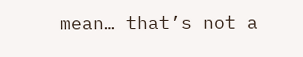mean… that’s not a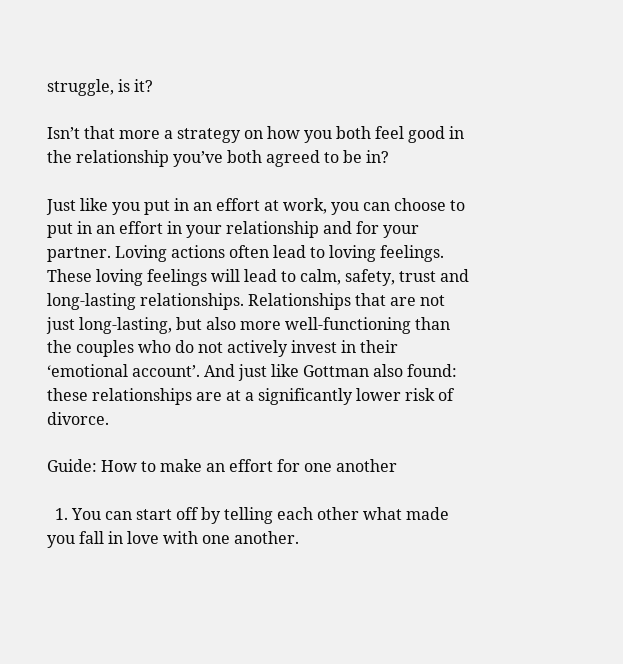struggle, is it?

Isn’t that more a strategy on how you both feel good in the relationship you’ve both agreed to be in?

Just like you put in an effort at work, you can choose to put in an effort in your relationship and for your partner. Loving actions often lead to loving feelings. These loving feelings will lead to calm, safety, trust and long-lasting relationships. Relationships that are not just long-lasting, but also more well-functioning than the couples who do not actively invest in their ‘emotional account’. And just like Gottman also found: these relationships are at a significantly lower risk of divorce.

Guide: How to make an effort for one another

  1. You can start off by telling each other what made you fall in love with one another.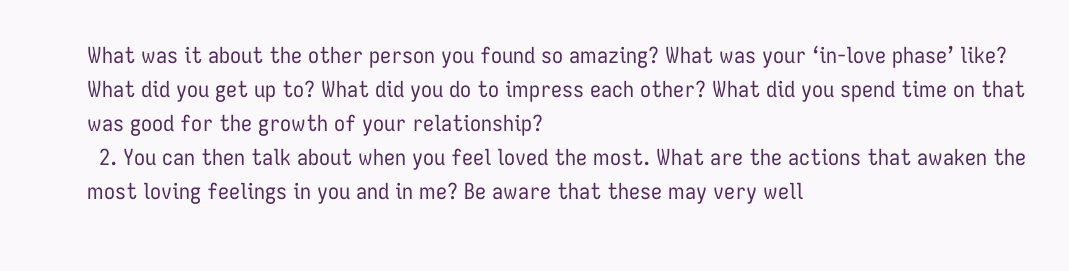What was it about the other person you found so amazing? What was your ‘in-love phase’ like? What did you get up to? What did you do to impress each other? What did you spend time on that was good for the growth of your relationship?
  2. You can then talk about when you feel loved the most. What are the actions that awaken the most loving feelings in you and in me? Be aware that these may very well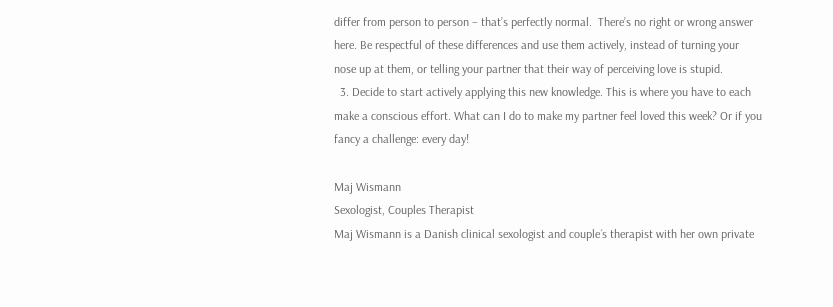differ from person to person – that’s perfectly normal.  There’s no right or wrong answer here. Be respectful of these differences and use them actively, instead of turning your nose up at them, or telling your partner that their way of perceiving love is stupid.
  3. Decide to start actively applying this new knowledge. This is where you have to each make a conscious effort. What can I do to make my partner feel loved this week? Or if you fancy a challenge: every day!

Maj Wismann
Sexologist, Couples Therapist
Maj Wismann is a Danish clinical sexologist and couple´s therapist with her own private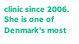clinic since 2006. She is one of Denmark’s most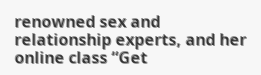renowned sex and relationship experts, and her online class “Get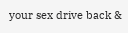your sex drive back &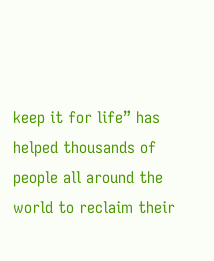keep it for life” has helped thousands of people all around the world to reclaim their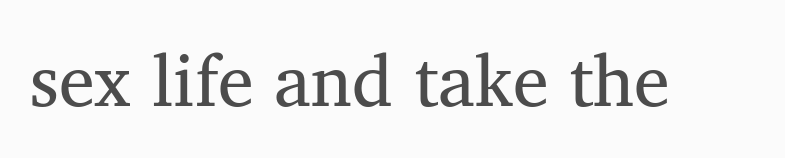sex life and take the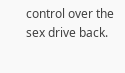control over the sex drive back.